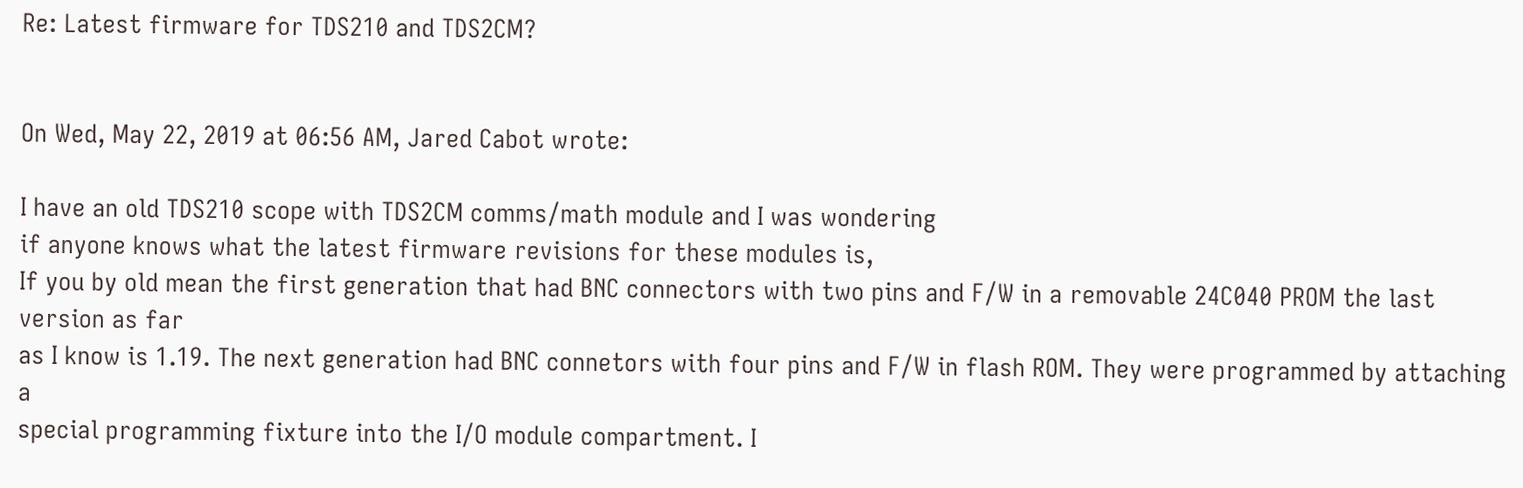Re: Latest firmware for TDS210 and TDS2CM?


On Wed, May 22, 2019 at 06:56 AM, Jared Cabot wrote:

I have an old TDS210 scope with TDS2CM comms/math module and I was wondering
if anyone knows what the latest firmware revisions for these modules is,
If you by old mean the first generation that had BNC connectors with two pins and F/W in a removable 24C040 PROM the last version as far
as I know is 1.19. The next generation had BNC connetors with four pins and F/W in flash ROM. They were programmed by attaching a
special programming fixture into the I/O module compartment. I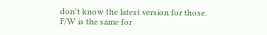don't know the latest version for those.
F/W is the same for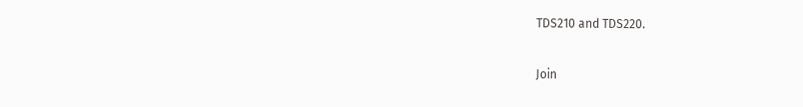TDS210 and TDS220.

Join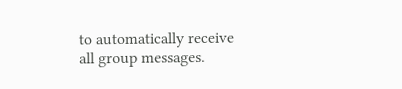to automatically receive all group messages.